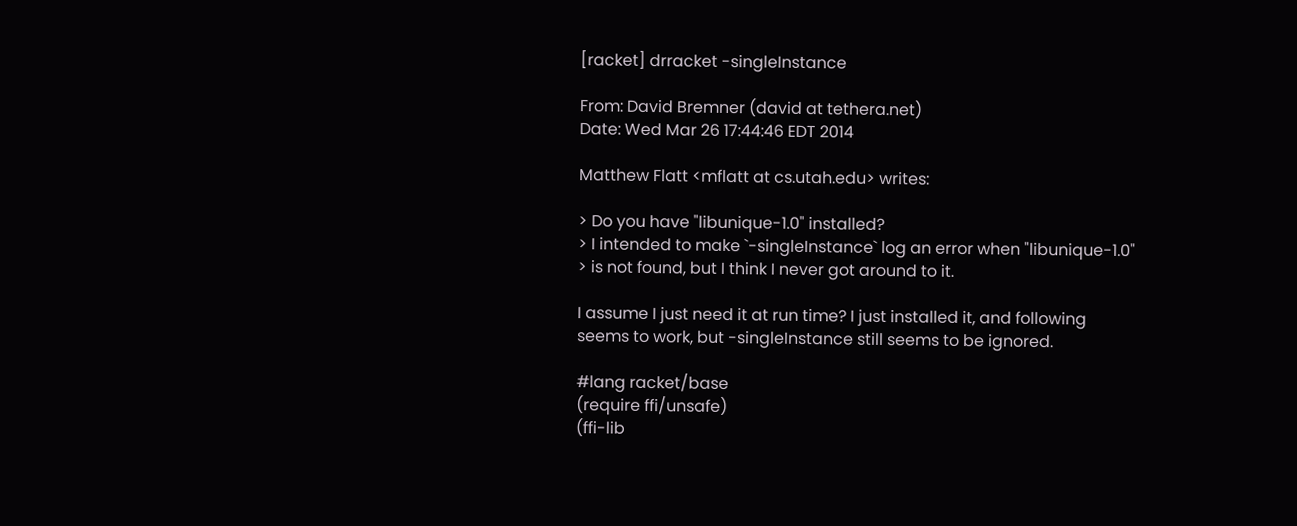[racket] drracket -singleInstance

From: David Bremner (david at tethera.net)
Date: Wed Mar 26 17:44:46 EDT 2014

Matthew Flatt <mflatt at cs.utah.edu> writes:

> Do you have "libunique-1.0" installed?
> I intended to make `-singleInstance` log an error when "libunique-1.0"
> is not found, but I think I never got around to it.

I assume I just need it at run time? I just installed it, and following
seems to work, but -singleInstance still seems to be ignored.

#lang racket/base
(require ffi/unsafe)
(ffi-lib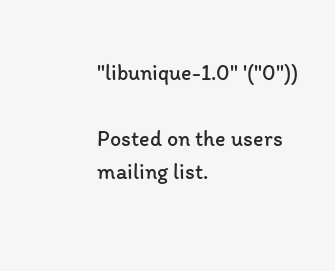"libunique-1.0" '("0"))

Posted on the users mailing list.